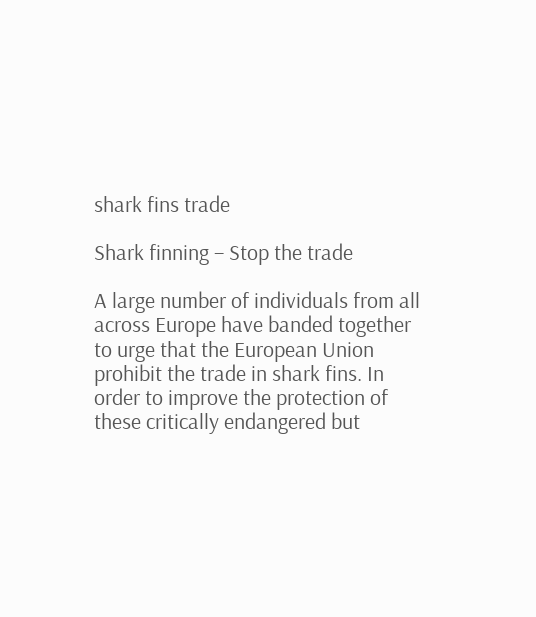shark fins trade

Shark finning – Stop the trade

A large number of individuals from all across Europe have banded together to urge that the European Union prohibit the trade in shark fins. In order to improve the protection of these critically endangered but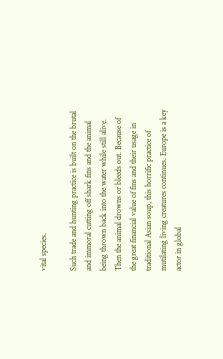vital species.

Such trade and hunting practice is built on the brutal and immoral cutting off shark fins and the animal being thrown back into the water while still alive. Then the animal drowns or bleeds out. Because of the great financial value of fins and their usage in traditional Asian soup, this horrific practice of mutilating living creatures continues. Europe is a key actor in global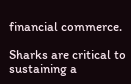financial commerce.

Sharks are critical to sustaining a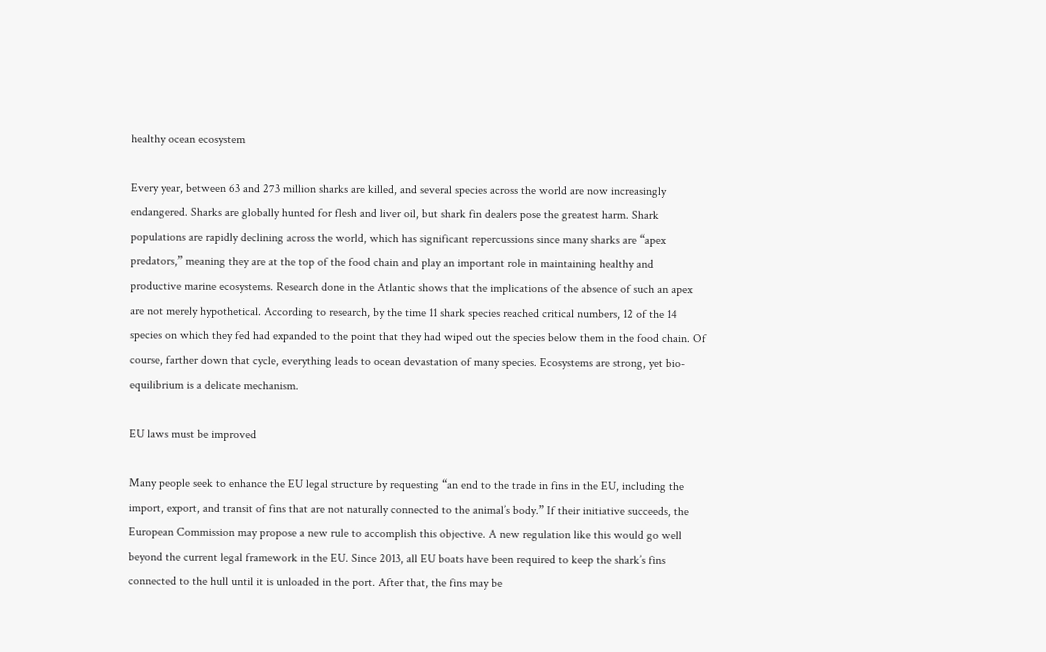healthy ocean ecosystem

Every year, between 63 and 273 million sharks are killed, and several species across the world are now increasingly endangered. Sharks are globally hunted for flesh and liver oil, but shark fin dealers pose the greatest harm. Shark populations are rapidly declining across the world, which has significant repercussions since many sharks are “apex predators,” meaning they are at the top of the food chain and play an important role in maintaining healthy and productive marine ecosystems. Research done in the Atlantic shows that the implications of the absence of such an apex are not merely hypothetical. According to research, by the time 11 shark species reached critical numbers, 12 of the 14 species on which they fed had expanded to the point that they had wiped out the species below them in the food chain. Of course, farther down that cycle, everything leads to ocean devastation of many species. Ecosystems are strong, yet bio-equilibrium is a delicate mechanism.

EU laws must be improved

Many people seek to enhance the EU legal structure by requesting “an end to the trade in fins in the EU, including the import, export, and transit of fins that are not naturally connected to the animal’s body.” If their initiative succeeds, the European Commission may propose a new rule to accomplish this objective. A new regulation like this would go well beyond the current legal framework in the EU. Since 2013, all EU boats have been required to keep the shark’s fins connected to the hull until it is unloaded in the port. After that, the fins may be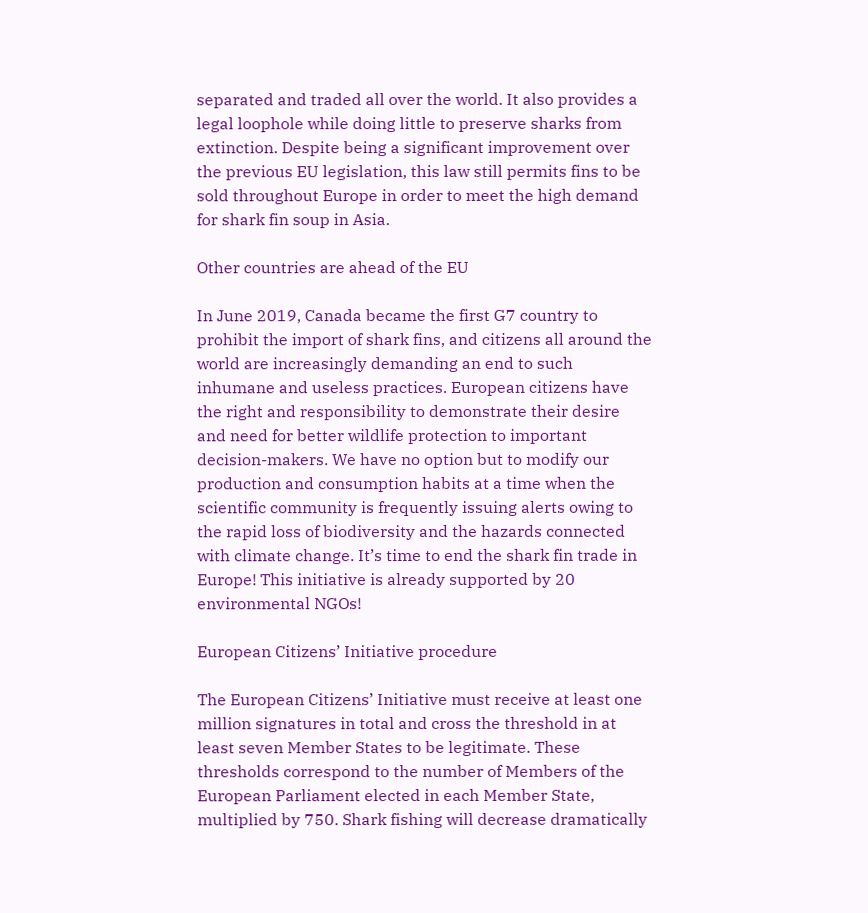separated and traded all over the world. It also provides a legal loophole while doing little to preserve sharks from extinction. Despite being a significant improvement over the previous EU legislation, this law still permits fins to be sold throughout Europe in order to meet the high demand for shark fin soup in Asia.

Other countries are ahead of the EU

In June 2019, Canada became the first G7 country to prohibit the import of shark fins, and citizens all around the world are increasingly demanding an end to such inhumane and useless practices. European citizens have the right and responsibility to demonstrate their desire and need for better wildlife protection to important decision-makers. We have no option but to modify our production and consumption habits at a time when the scientific community is frequently issuing alerts owing to the rapid loss of biodiversity and the hazards connected with climate change. It’s time to end the shark fin trade in Europe! This initiative is already supported by 20 environmental NGOs!

European Citizens’ Initiative procedure

The European Citizens’ Initiative must receive at least one million signatures in total and cross the threshold in at least seven Member States to be legitimate. These thresholds correspond to the number of Members of the European Parliament elected in each Member State, multiplied by 750. Shark fishing will decrease dramatically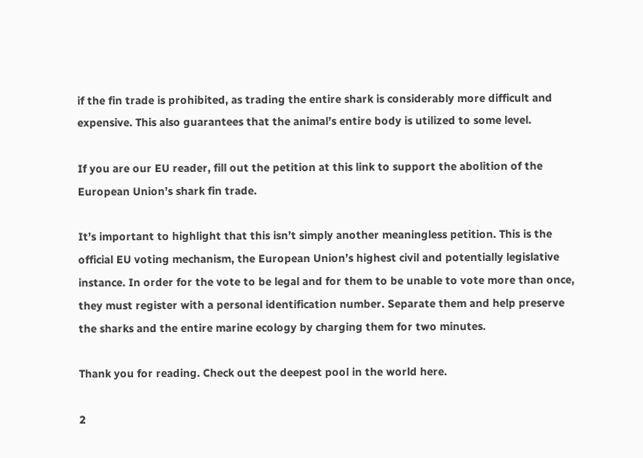if the fin trade is prohibited, as trading the entire shark is considerably more difficult and expensive. This also guarantees that the animal’s entire body is utilized to some level.

If you are our EU reader, fill out the petition at this link to support the abolition of the European Union’s shark fin trade.

It’s important to highlight that this isn’t simply another meaningless petition. This is the official EU voting mechanism, the European Union’s highest civil and potentially legislative instance. In order for the vote to be legal and for them to be unable to vote more than once, they must register with a personal identification number. Separate them and help preserve the sharks and the entire marine ecology by charging them for two minutes.

Thank you for reading. Check out the deepest pool in the world here.

2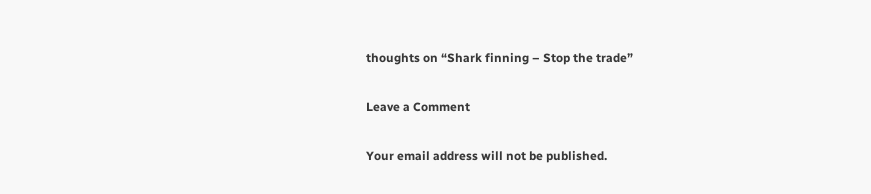thoughts on “Shark finning – Stop the trade”

Leave a Comment

Your email address will not be published.